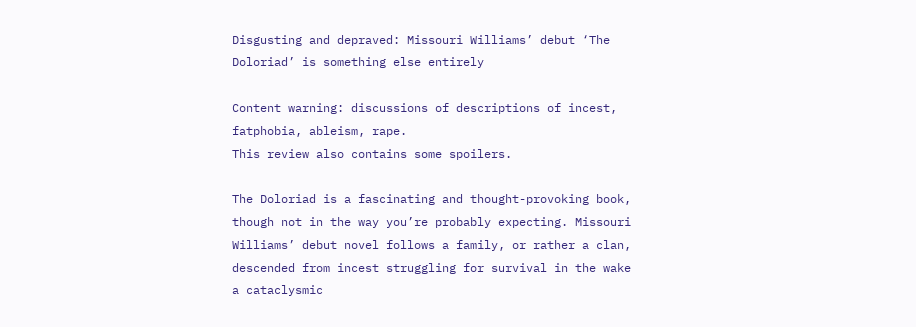Disgusting and depraved: Missouri Williams’ debut ‘The Doloriad’ is something else entirely

Content warning: discussions of descriptions of incest, fatphobia, ableism, rape.
This review also contains some spoilers.

The Doloriad is a fascinating and thought-provoking book, though not in the way you’re probably expecting. Missouri Williams’ debut novel follows a family, or rather a clan, descended from incest struggling for survival in the wake a cataclysmic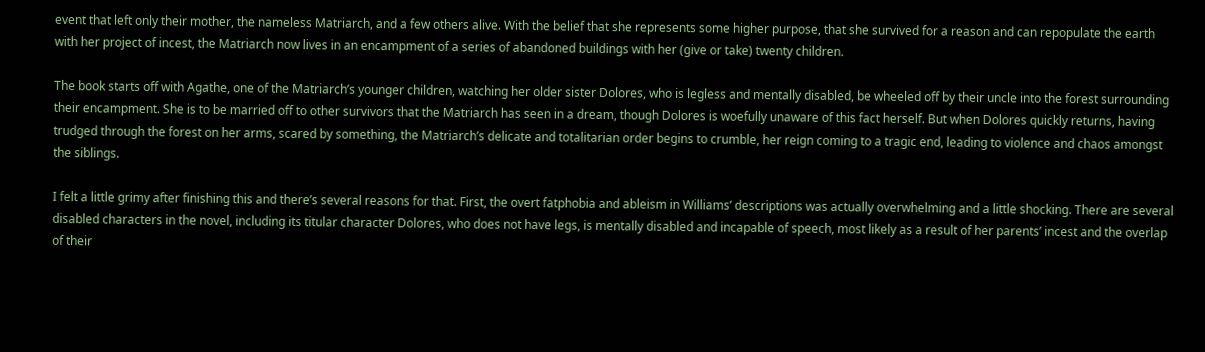event that left only their mother, the nameless Matriarch, and a few others alive. With the belief that she represents some higher purpose, that she survived for a reason and can repopulate the earth with her project of incest, the Matriarch now lives in an encampment of a series of abandoned buildings with her (give or take) twenty children.

The book starts off with Agathe, one of the Matriarch’s younger children, watching her older sister Dolores, who is legless and mentally disabled, be wheeled off by their uncle into the forest surrounding their encampment. She is to be married off to other survivors that the Matriarch has seen in a dream, though Dolores is woefully unaware of this fact herself. But when Dolores quickly returns, having trudged through the forest on her arms, scared by something, the Matriarch’s delicate and totalitarian order begins to crumble, her reign coming to a tragic end, leading to violence and chaos amongst the siblings.

I felt a little grimy after finishing this and there’s several reasons for that. First, the overt fatphobia and ableism in Williams’ descriptions was actually overwhelming and a little shocking. There are several disabled characters in the novel, including its titular character Dolores, who does not have legs, is mentally disabled and incapable of speech, most likely as a result of her parents’ incest and the overlap of their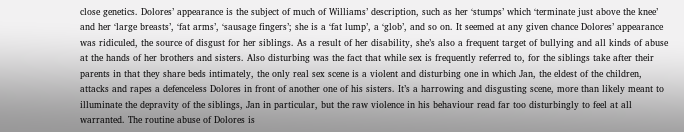close genetics. Dolores’ appearance is the subject of much of Williams’ description, such as her ‘stumps’ which ‘terminate just above the knee’ and her ‘large breasts’, ‘fat arms’, ‘sausage fingers’; she is a ‘fat lump’, a ‘glob’, and so on. It seemed at any given chance Dolores’ appearance was ridiculed, the source of disgust for her siblings. As a result of her disability, she’s also a frequent target of bullying and all kinds of abuse at the hands of her brothers and sisters. Also disturbing was the fact that while sex is frequently referred to, for the siblings take after their parents in that they share beds intimately, the only real sex scene is a violent and disturbing one in which Jan, the eldest of the children, attacks and rapes a defenceless Dolores in front of another one of his sisters. It’s a harrowing and disgusting scene, more than likely meant to illuminate the depravity of the siblings, Jan in particular, but the raw violence in his behaviour read far too disturbingly to feel at all warranted. The routine abuse of Dolores is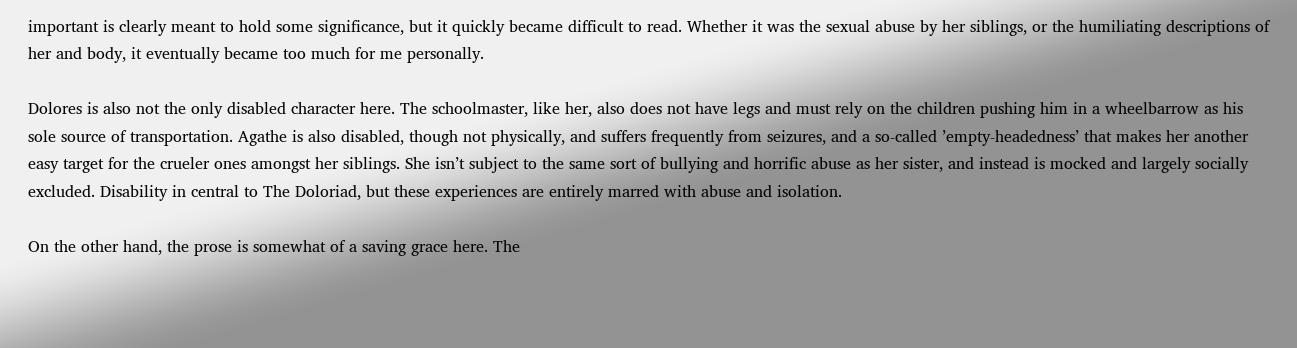important is clearly meant to hold some significance, but it quickly became difficult to read. Whether it was the sexual abuse by her siblings, or the humiliating descriptions of her and body, it eventually became too much for me personally.

Dolores is also not the only disabled character here. The schoolmaster, like her, also does not have legs and must rely on the children pushing him in a wheelbarrow as his sole source of transportation. Agathe is also disabled, though not physically, and suffers frequently from seizures, and a so-called ’empty-headedness’ that makes her another easy target for the crueler ones amongst her siblings. She isn’t subject to the same sort of bullying and horrific abuse as her sister, and instead is mocked and largely socially excluded. Disability in central to The Doloriad, but these experiences are entirely marred with abuse and isolation.

On the other hand, the prose is somewhat of a saving grace here. The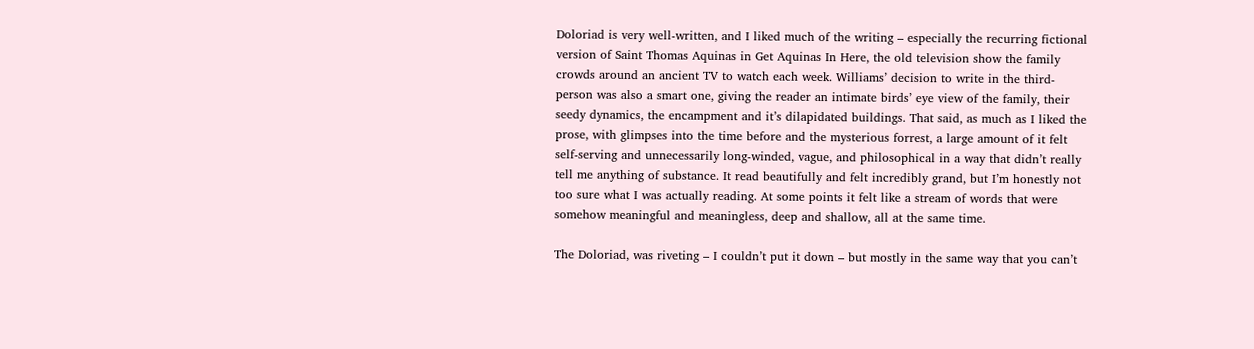Doloriad is very well-written, and I liked much of the writing – especially the recurring fictional version of Saint Thomas Aquinas in Get Aquinas In Here, the old television show the family crowds around an ancient TV to watch each week. Williams’ decision to write in the third-person was also a smart one, giving the reader an intimate birds’ eye view of the family, their seedy dynamics, the encampment and it’s dilapidated buildings. That said, as much as I liked the prose, with glimpses into the time before and the mysterious forrest, a large amount of it felt self-serving and unnecessarily long-winded, vague, and philosophical in a way that didn’t really tell me anything of substance. It read beautifully and felt incredibly grand, but I’m honestly not too sure what I was actually reading. At some points it felt like a stream of words that were somehow meaningful and meaningless, deep and shallow, all at the same time.

The Doloriad, was riveting – I couldn’t put it down – but mostly in the same way that you can’t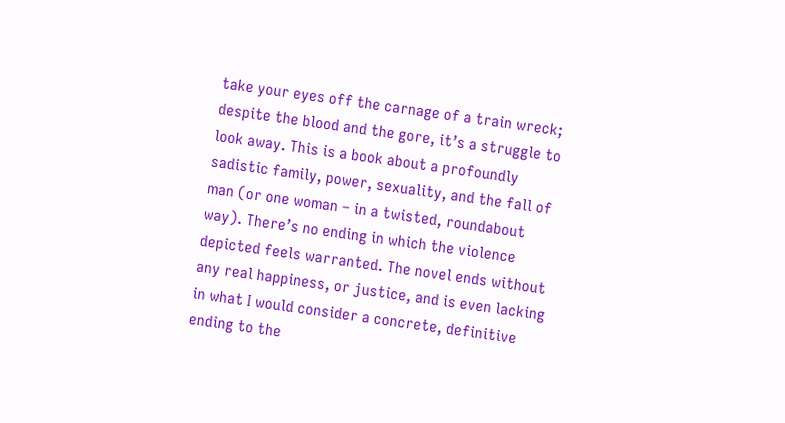take your eyes off the carnage of a train wreck; despite the blood and the gore, it’s a struggle to look away. This is a book about a profoundly sadistic family, power, sexuality, and the fall of man (or one woman – in a twisted, roundabout way). There’s no ending in which the violence depicted feels warranted. The novel ends without any real happiness, or justice, and is even lacking in what I would consider a concrete, definitive ending to the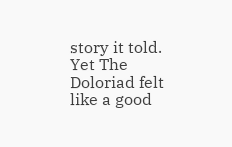story it told. Yet The Doloriad felt like a good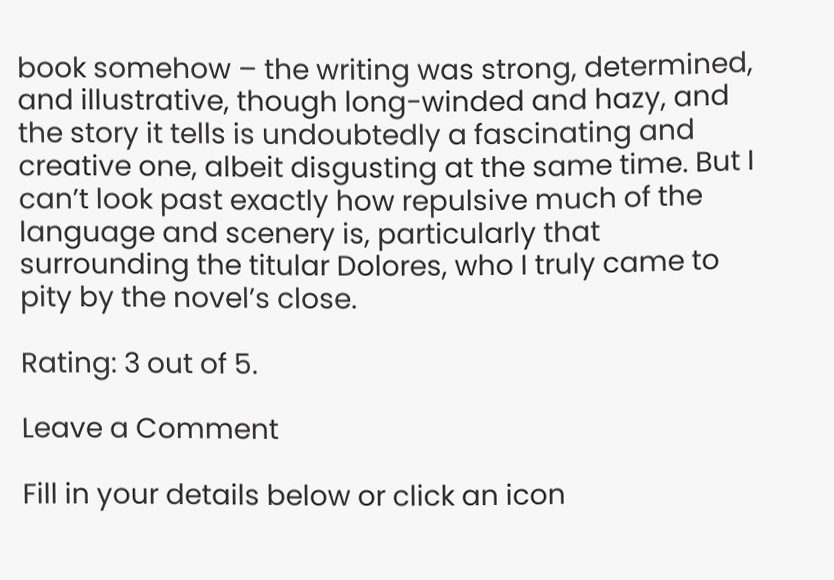book somehow – the writing was strong, determined, and illustrative, though long-winded and hazy, and the story it tells is undoubtedly a fascinating and creative one, albeit disgusting at the same time. But I can’t look past exactly how repulsive much of the language and scenery is, particularly that surrounding the titular Dolores, who I truly came to pity by the novel’s close.

Rating: 3 out of 5.

Leave a Comment

Fill in your details below or click an icon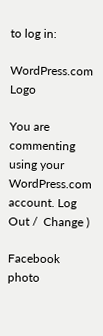to log in:

WordPress.com Logo

You are commenting using your WordPress.com account. Log Out /  Change )

Facebook photo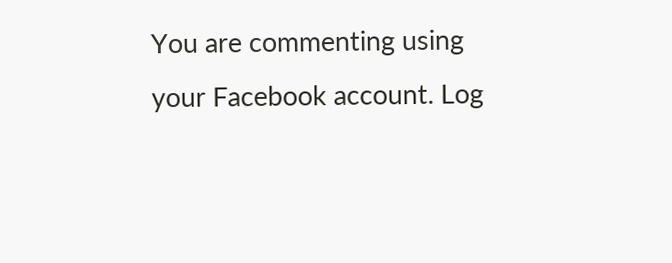You are commenting using your Facebook account. Log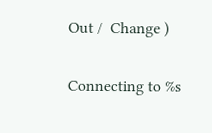Out /  Change )

Connecting to %s